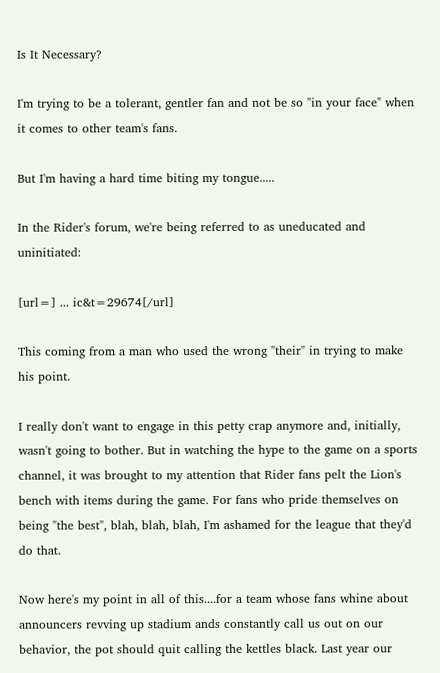Is It Necessary?

I'm trying to be a tolerant, gentler fan and not be so "in your face" when it comes to other team's fans.

But I'm having a hard time biting my tongue.....

In the Rider's forum, we're being referred to as uneducated and uninitiated:

[url=] ... ic&t=29674[/url]

This coming from a man who used the wrong "their" in trying to make his point.

I really don't want to engage in this petty crap anymore and, initially, wasn't going to bother. But in watching the hype to the game on a sports channel, it was brought to my attention that Rider fans pelt the Lion's bench with items during the game. For fans who pride themselves on being "the best", blah, blah, blah, I'm ashamed for the league that they'd do that.

Now here's my point in all of this....for a team whose fans whine about announcers revving up stadium ands constantly call us out on our behavior, the pot should quit calling the kettles black. Last year our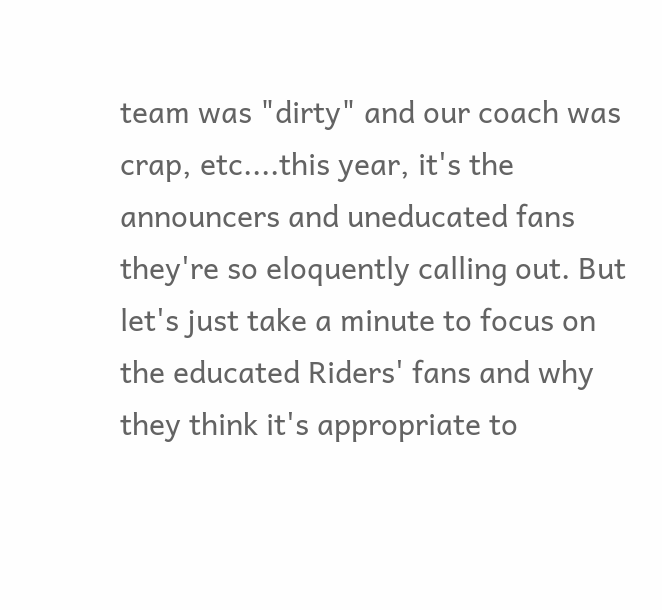team was "dirty" and our coach was crap, etc....this year, it's the announcers and uneducated fans they're so eloquently calling out. But let's just take a minute to focus on the educated Riders' fans and why they think it's appropriate to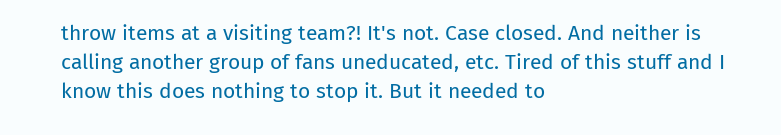throw items at a visiting team?! It's not. Case closed. And neither is calling another group of fans uneducated, etc. Tired of this stuff and I know this does nothing to stop it. But it needed to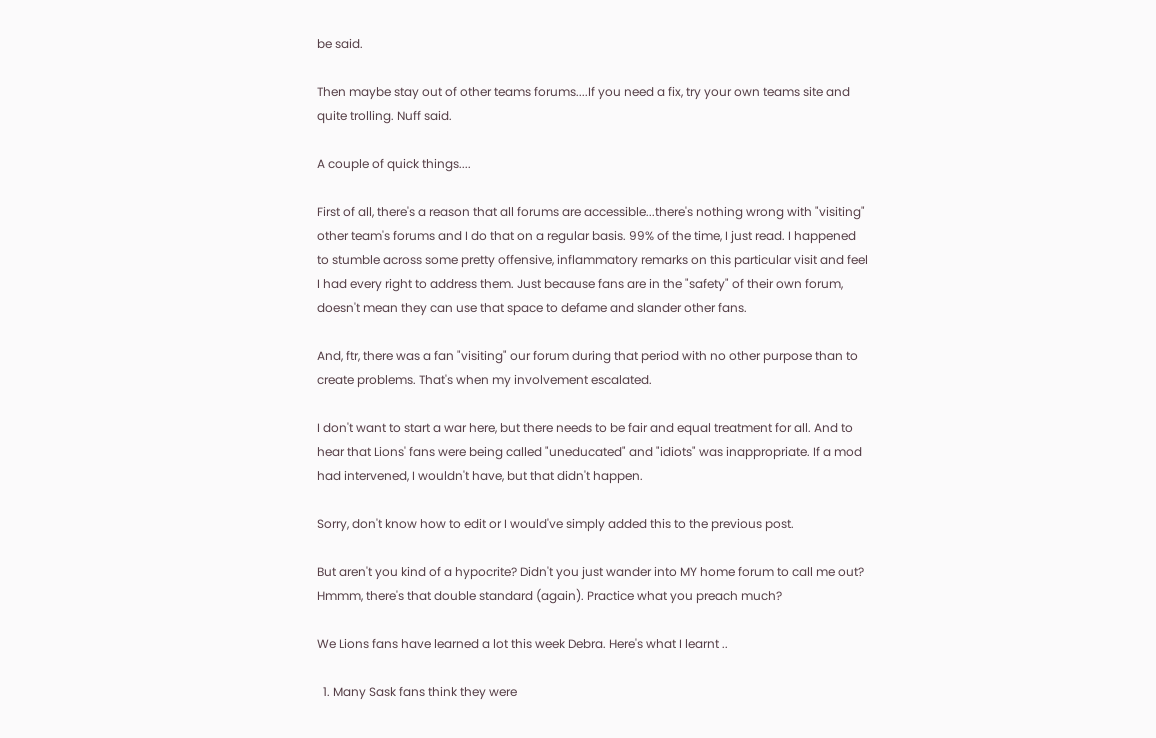be said.

Then maybe stay out of other teams forums....If you need a fix, try your own teams site and quite trolling. Nuff said.

A couple of quick things....

First of all, there's a reason that all forums are accessible...there's nothing wrong with "visiting" other team's forums and I do that on a regular basis. 99% of the time, I just read. I happened to stumble across some pretty offensive, inflammatory remarks on this particular visit and feel I had every right to address them. Just because fans are in the "safety" of their own forum, doesn't mean they can use that space to defame and slander other fans.

And, ftr, there was a fan "visiting" our forum during that period with no other purpose than to create problems. That's when my involvement escalated.

I don't want to start a war here, but there needs to be fair and equal treatment for all. And to hear that Lions' fans were being called "uneducated" and "idiots" was inappropriate. If a mod had intervened, I wouldn't have, but that didn't happen.

Sorry, don't know how to edit or I would've simply added this to the previous post.

But aren't you kind of a hypocrite? Didn't you just wander into MY home forum to call me out? Hmmm, there's that double standard (again). Practice what you preach much?

We Lions fans have learned a lot this week Debra. Here's what I learnt ..

  1. Many Sask fans think they were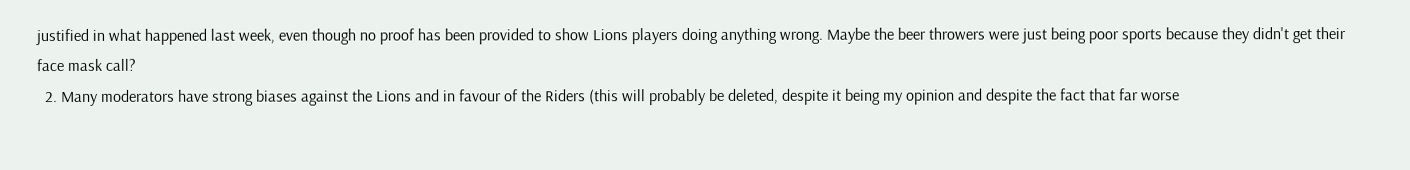justified in what happened last week, even though no proof has been provided to show Lions players doing anything wrong. Maybe the beer throwers were just being poor sports because they didn't get their face mask call?
  2. Many moderators have strong biases against the Lions and in favour of the Riders (this will probably be deleted, despite it being my opinion and despite the fact that far worse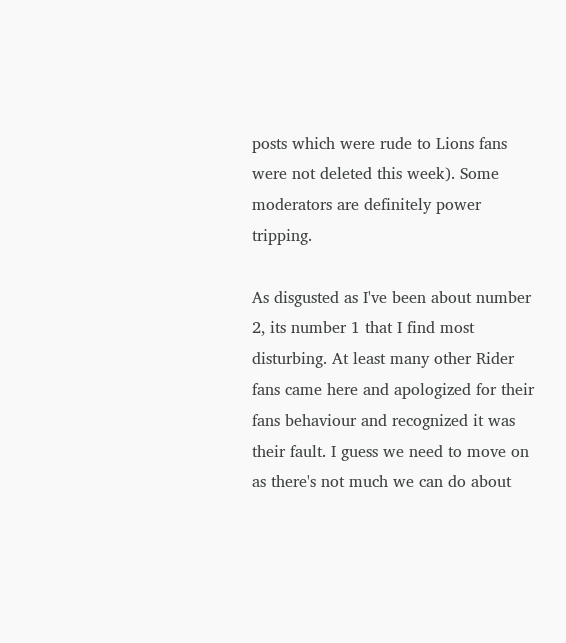posts which were rude to Lions fans were not deleted this week). Some moderators are definitely power tripping.

As disgusted as I've been about number 2, its number 1 that I find most disturbing. At least many other Rider fans came here and apologized for their fans behaviour and recognized it was their fault. I guess we need to move on as there's not much we can do about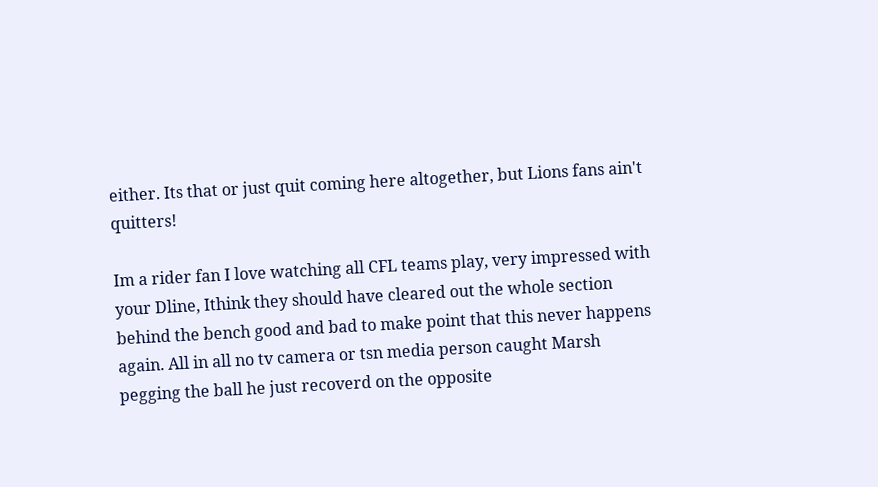either. Its that or just quit coming here altogether, but Lions fans ain't quitters!

Im a rider fan I love watching all CFL teams play, very impressed with your Dline, Ithink they should have cleared out the whole section behind the bench good and bad to make point that this never happens again. All in all no tv camera or tsn media person caught Marsh pegging the ball he just recoverd on the opposite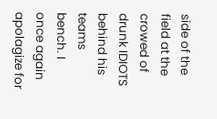side of the field at the crowed of drunk IDIOTS behind his teams bench. I once again apolagize for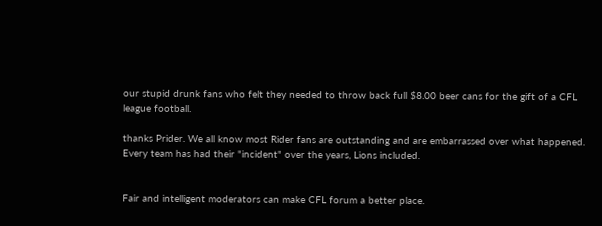our stupid drunk fans who felt they needed to throw back full $8.00 beer cans for the gift of a CFL league football.

thanks Prider. We all know most Rider fans are outstanding and are embarrassed over what happened. Every team has had their "incident" over the years, Lions included.


Fair and intelligent moderators can make CFL forum a better place.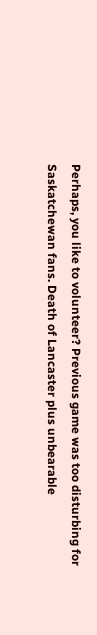Perhaps, you like to volunteer? Previous game was too disturbing for Saskatchewan fans. Death of Lancaster plus unbearable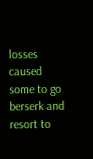losses caused some to go berserk and resort to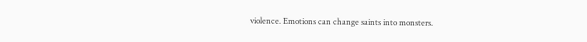violence. Emotions can change saints into monsters.